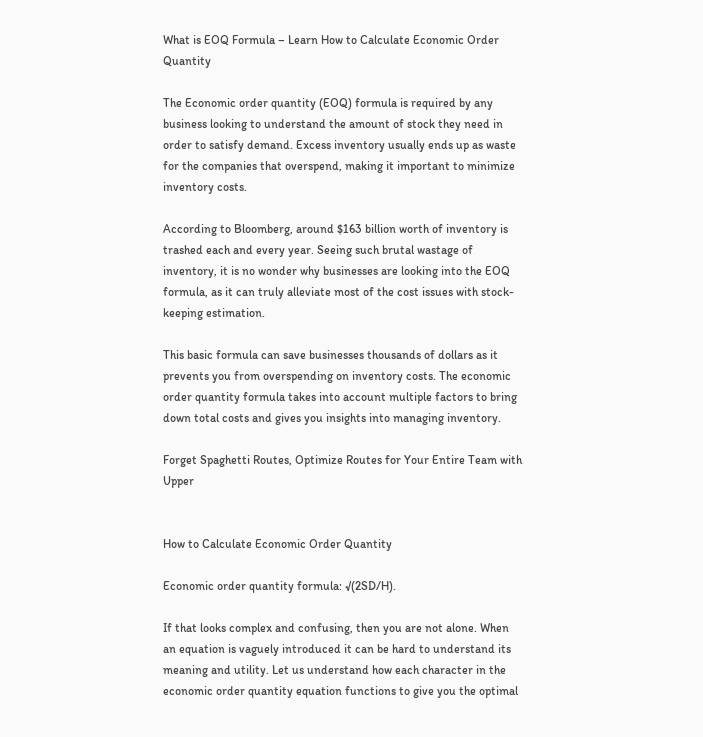What is EOQ Formula – Learn How to Calculate Economic Order Quantity

The Economic order quantity (EOQ) formula is required by any business looking to understand the amount of stock they need in order to satisfy demand. Excess inventory usually ends up as waste for the companies that overspend, making it important to minimize inventory costs.

According to Bloomberg, around $163 billion worth of inventory is trashed each and every year. Seeing such brutal wastage of inventory, it is no wonder why businesses are looking into the EOQ formula, as it can truly alleviate most of the cost issues with stock-keeping estimation.

This basic formula can save businesses thousands of dollars as it prevents you from overspending on inventory costs. The economic order quantity formula takes into account multiple factors to bring down total costs and gives you insights into managing inventory.

Forget Spaghetti Routes, Optimize Routes for Your Entire Team with Upper


How to Calculate Economic Order Quantity

Economic order quantity formula: √(2SD/H).

If that looks complex and confusing, then you are not alone. When an equation is vaguely introduced it can be hard to understand its meaning and utility. Let us understand how each character in the economic order quantity equation functions to give you the optimal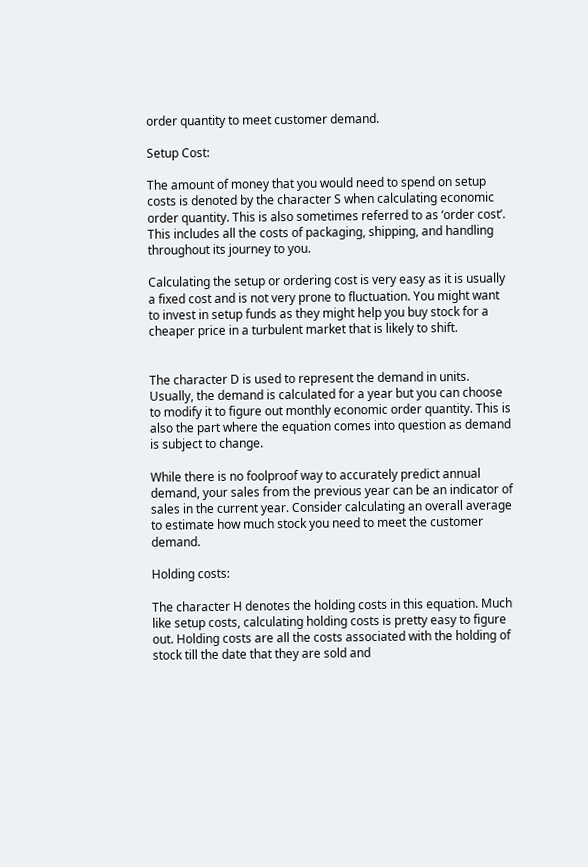order quantity to meet customer demand.

Setup Cost:

The amount of money that you would need to spend on setup costs is denoted by the character S when calculating economic order quantity. This is also sometimes referred to as ‘order cost’. This includes all the costs of packaging, shipping, and handling throughout its journey to you.

Calculating the setup or ordering cost is very easy as it is usually a fixed cost and is not very prone to fluctuation. You might want to invest in setup funds as they might help you buy stock for a cheaper price in a turbulent market that is likely to shift.


The character D is used to represent the demand in units. Usually, the demand is calculated for a year but you can choose to modify it to figure out monthly economic order quantity. This is also the part where the equation comes into question as demand is subject to change.

While there is no foolproof way to accurately predict annual demand, your sales from the previous year can be an indicator of sales in the current year. Consider calculating an overall average to estimate how much stock you need to meet the customer demand.

Holding costs:

The character H denotes the holding costs in this equation. Much like setup costs, calculating holding costs is pretty easy to figure out. Holding costs are all the costs associated with the holding of stock till the date that they are sold and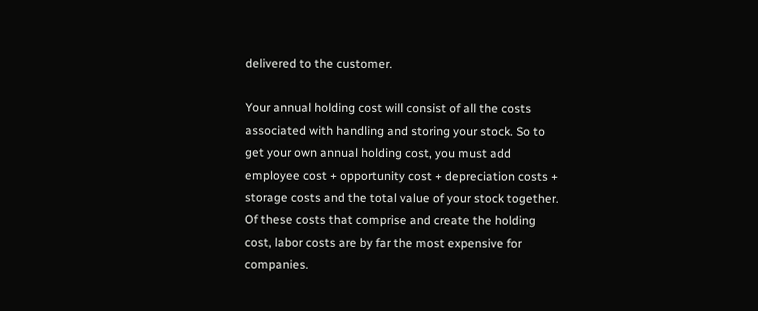delivered to the customer.

Your annual holding cost will consist of all the costs associated with handling and storing your stock. So to get your own annual holding cost, you must add employee cost + opportunity cost + depreciation costs + storage costs and the total value of your stock together. Of these costs that comprise and create the holding cost, labor costs are by far the most expensive for companies.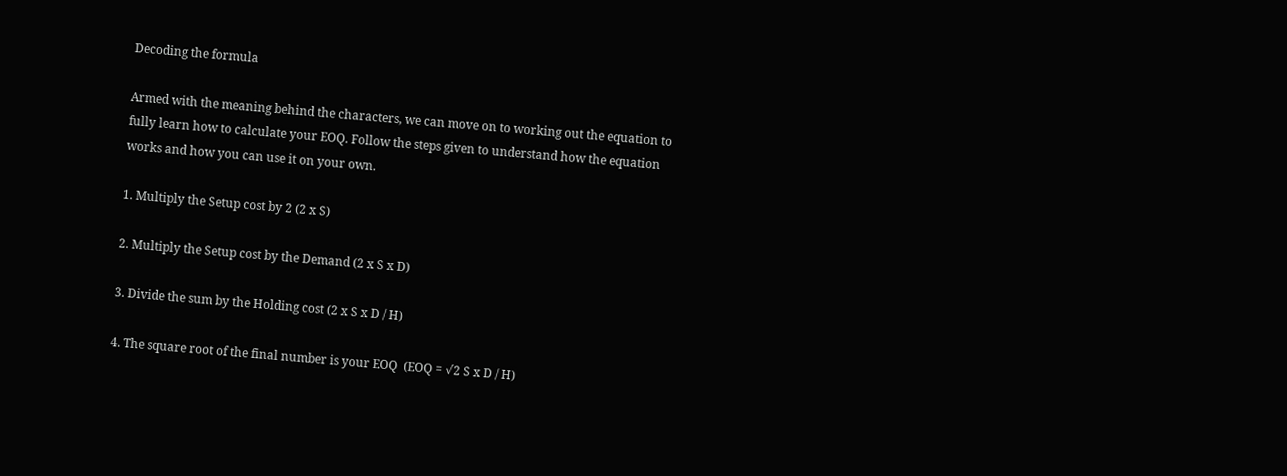Decoding the formula

Armed with the meaning behind the characters, we can move on to working out the equation to fully learn how to calculate your EOQ. Follow the steps given to understand how the equation works and how you can use it on your own.

1. Multiply the Setup cost by 2 (2 x S)

2. Multiply the Setup cost by the Demand (2 x S x D)

3. Divide the sum by the Holding cost (2 x S x D / H)

4. The square root of the final number is your EOQ  (EOQ = √2 S x D / H)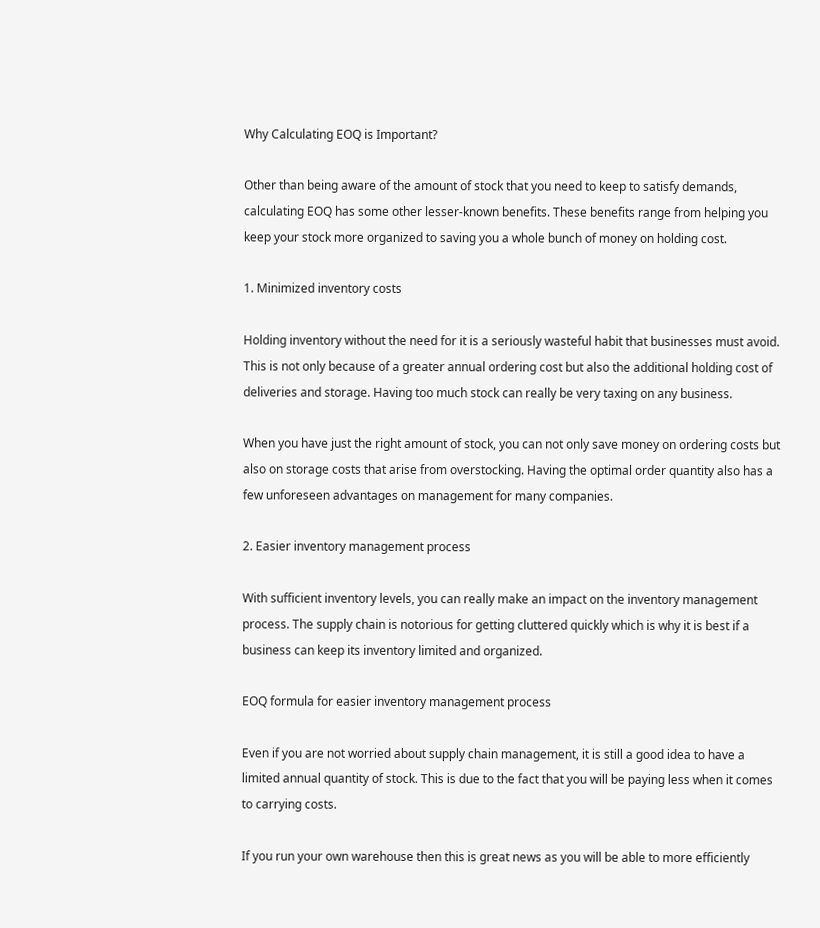Why Calculating EOQ is Important?

Other than being aware of the amount of stock that you need to keep to satisfy demands, calculating EOQ has some other lesser-known benefits. These benefits range from helping you keep your stock more organized to saving you a whole bunch of money on holding cost.

1. Minimized inventory costs

Holding inventory without the need for it is a seriously wasteful habit that businesses must avoid. This is not only because of a greater annual ordering cost but also the additional holding cost of deliveries and storage. Having too much stock can really be very taxing on any business.

When you have just the right amount of stock, you can not only save money on ordering costs but also on storage costs that arise from overstocking. Having the optimal order quantity also has a few unforeseen advantages on management for many companies.

2. Easier inventory management process

With sufficient inventory levels, you can really make an impact on the inventory management process. The supply chain is notorious for getting cluttered quickly which is why it is best if a business can keep its inventory limited and organized.

EOQ formula for easier inventory management process

Even if you are not worried about supply chain management, it is still a good idea to have a limited annual quantity of stock. This is due to the fact that you will be paying less when it comes to carrying costs.

If you run your own warehouse then this is great news as you will be able to more efficiently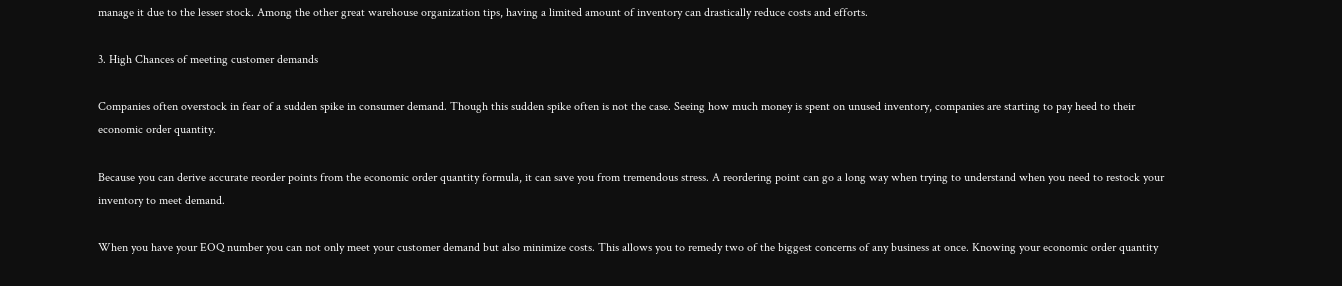manage it due to the lesser stock. Among the other great warehouse organization tips, having a limited amount of inventory can drastically reduce costs and efforts.

3. High Chances of meeting customer demands

Companies often overstock in fear of a sudden spike in consumer demand. Though this sudden spike often is not the case. Seeing how much money is spent on unused inventory, companies are starting to pay heed to their economic order quantity.

Because you can derive accurate reorder points from the economic order quantity formula, it can save you from tremendous stress. A reordering point can go a long way when trying to understand when you need to restock your inventory to meet demand.

When you have your EOQ number you can not only meet your customer demand but also minimize costs. This allows you to remedy two of the biggest concerns of any business at once. Knowing your economic order quantity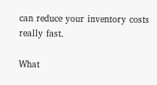can reduce your inventory costs really fast.

What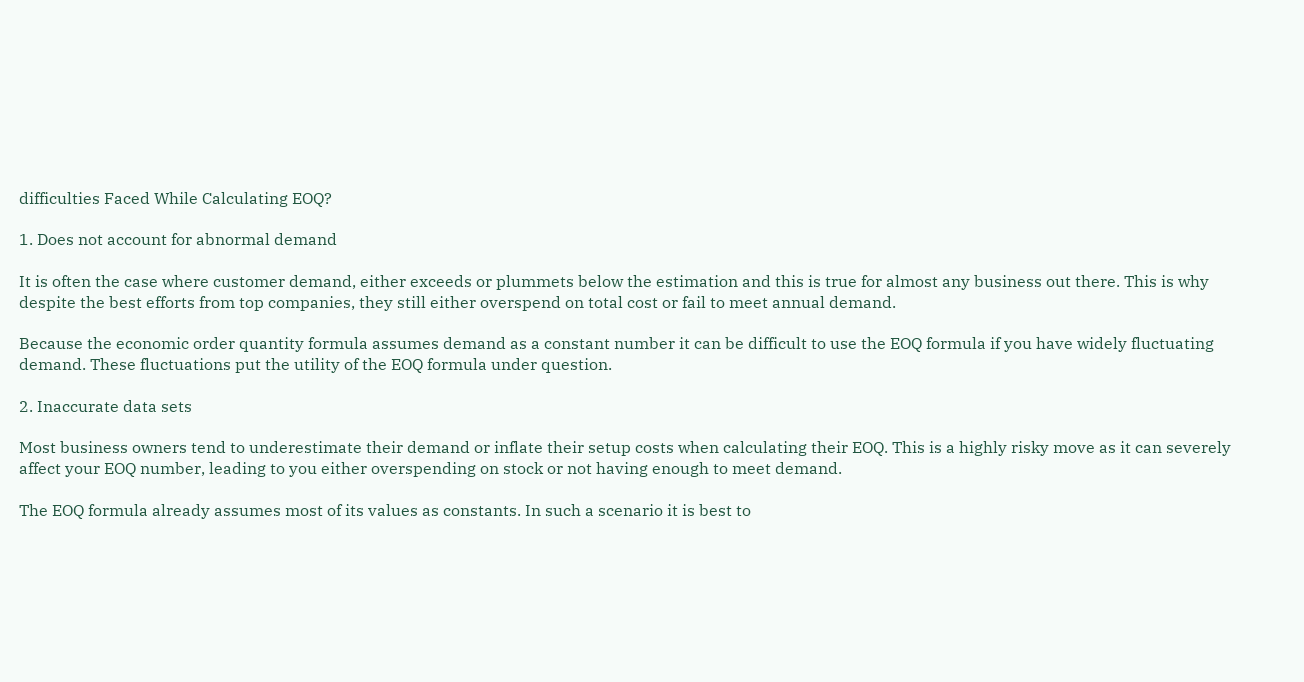difficulties Faced While Calculating EOQ?

1. Does not account for abnormal demand

It is often the case where customer demand, either exceeds or plummets below the estimation and this is true for almost any business out there. This is why despite the best efforts from top companies, they still either overspend on total cost or fail to meet annual demand.

Because the economic order quantity formula assumes demand as a constant number it can be difficult to use the EOQ formula if you have widely fluctuating demand. These fluctuations put the utility of the EOQ formula under question.

2. Inaccurate data sets

Most business owners tend to underestimate their demand or inflate their setup costs when calculating their EOQ. This is a highly risky move as it can severely affect your EOQ number, leading to you either overspending on stock or not having enough to meet demand.

The EOQ formula already assumes most of its values as constants. In such a scenario it is best to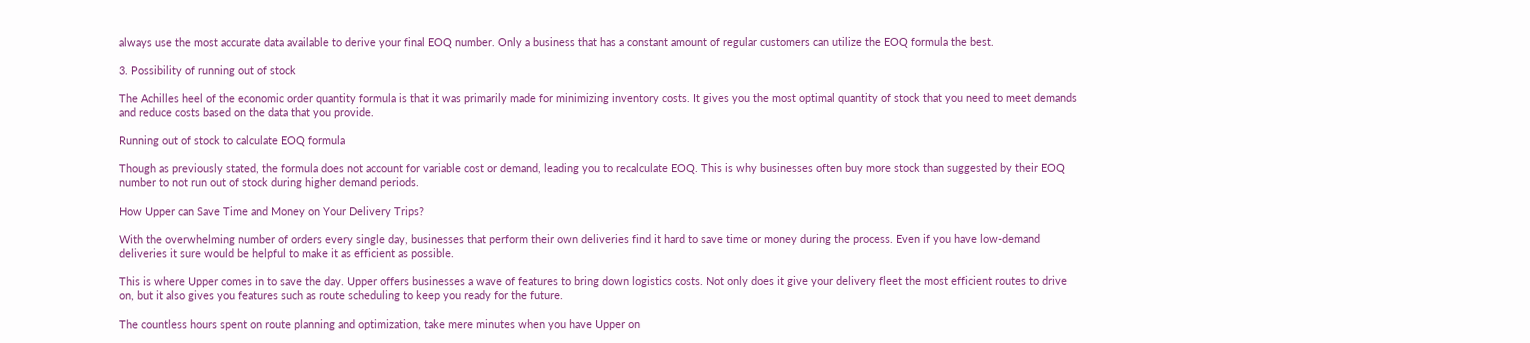always use the most accurate data available to derive your final EOQ number. Only a business that has a constant amount of regular customers can utilize the EOQ formula the best.

3. Possibility of running out of stock

The Achilles heel of the economic order quantity formula is that it was primarily made for minimizing inventory costs. It gives you the most optimal quantity of stock that you need to meet demands and reduce costs based on the data that you provide.

Running out of stock to calculate EOQ formula

Though as previously stated, the formula does not account for variable cost or demand, leading you to recalculate EOQ. This is why businesses often buy more stock than suggested by their EOQ number to not run out of stock during higher demand periods.

How Upper can Save Time and Money on Your Delivery Trips?

With the overwhelming number of orders every single day, businesses that perform their own deliveries find it hard to save time or money during the process. Even if you have low-demand deliveries it sure would be helpful to make it as efficient as possible.

This is where Upper comes in to save the day. Upper offers businesses a wave of features to bring down logistics costs. Not only does it give your delivery fleet the most efficient routes to drive on, but it also gives you features such as route scheduling to keep you ready for the future.

The countless hours spent on route planning and optimization, take mere minutes when you have Upper on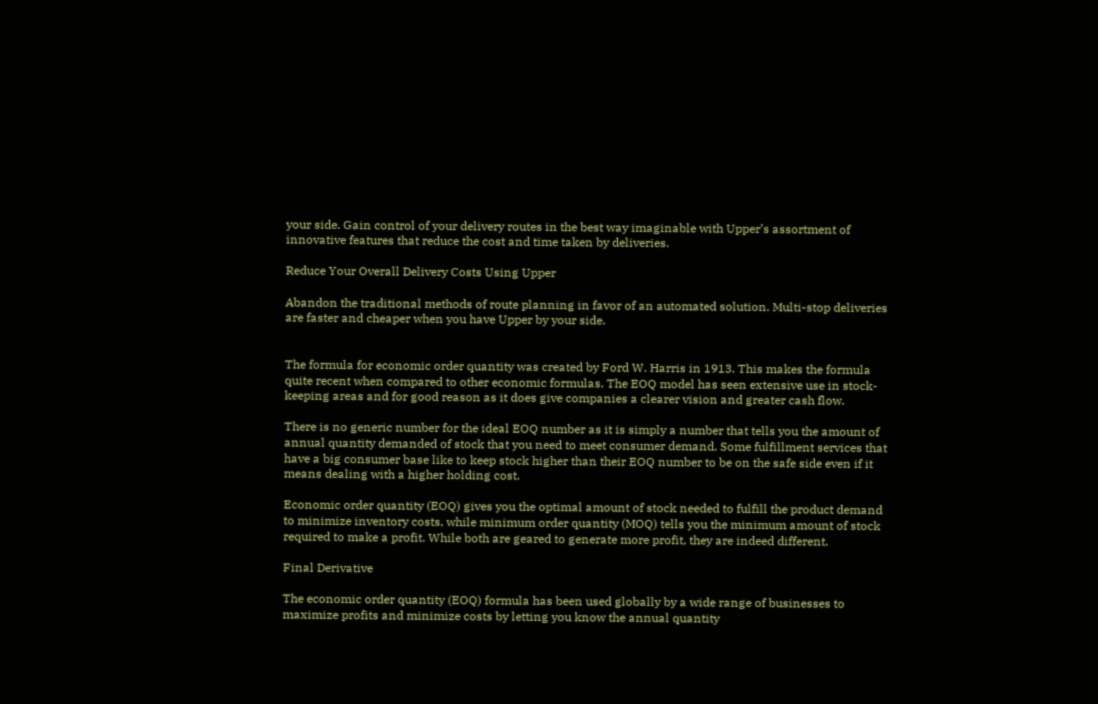your side. Gain control of your delivery routes in the best way imaginable with Upper’s assortment of innovative features that reduce the cost and time taken by deliveries.

Reduce Your Overall Delivery Costs Using Upper

Abandon the traditional methods of route planning in favor of an automated solution. Multi-stop deliveries are faster and cheaper when you have Upper by your side.


The formula for economic order quantity was created by Ford W. Harris in 1913. This makes the formula quite recent when compared to other economic formulas. The EOQ model has seen extensive use in stock-keeping areas and for good reason as it does give companies a clearer vision and greater cash flow.

There is no generic number for the ideal EOQ number as it is simply a number that tells you the amount of annual quantity demanded of stock that you need to meet consumer demand. Some fulfillment services that have a big consumer base like to keep stock higher than their EOQ number to be on the safe side even if it means dealing with a higher holding cost.

Economic order quantity (EOQ) gives you the optimal amount of stock needed to fulfill the product demand to minimize inventory costs, while minimum order quantity (MOQ) tells you the minimum amount of stock required to make a profit. While both are geared to generate more profit, they are indeed different.

Final Derivative

The economic order quantity (EOQ) formula has been used globally by a wide range of businesses to maximize profits and minimize costs by letting you know the annual quantity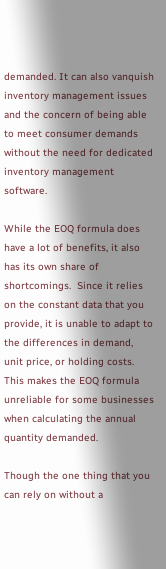demanded. It can also vanquish inventory management issues and the concern of being able to meet consumer demands without the need for dedicated inventory management software.

While the EOQ formula does have a lot of benefits, it also has its own share of shortcomings.  Since it relies on the constant data that you provide, it is unable to adapt to the differences in demand, unit price, or holding costs. This makes the EOQ formula unreliable for some businesses when calculating the annual quantity demanded.

Though the one thing that you can rely on without a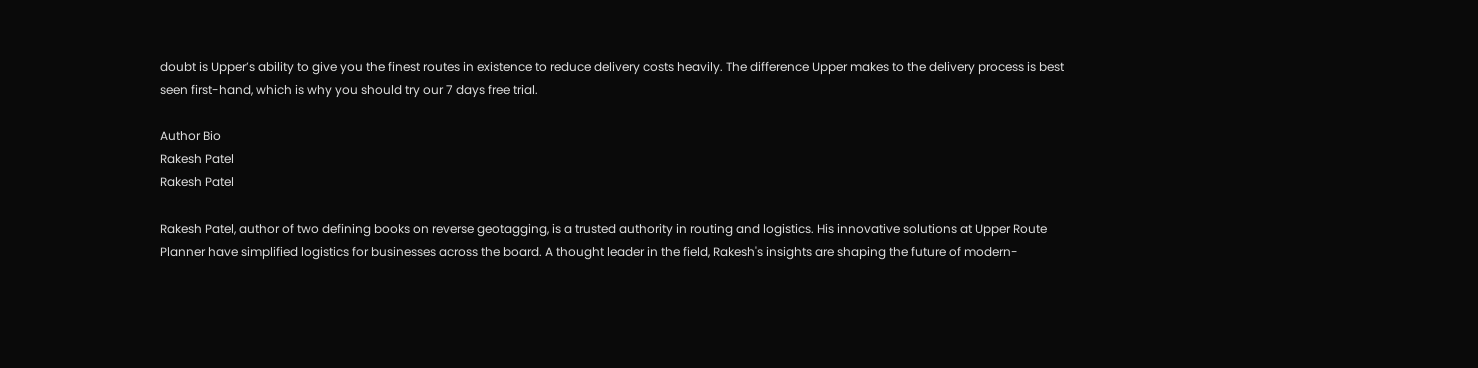doubt is Upper’s ability to give you the finest routes in existence to reduce delivery costs heavily. The difference Upper makes to the delivery process is best seen first-hand, which is why you should try our 7 days free trial.

Author Bio
Rakesh Patel
Rakesh Patel

Rakesh Patel, author of two defining books on reverse geotagging, is a trusted authority in routing and logistics. His innovative solutions at Upper Route Planner have simplified logistics for businesses across the board. A thought leader in the field, Rakesh's insights are shaping the future of modern-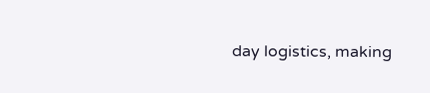day logistics, making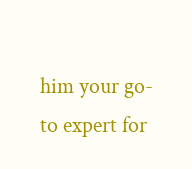him your go-to expert for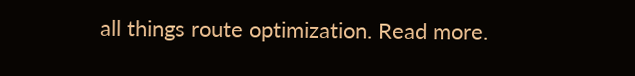all things route optimization. Read more.